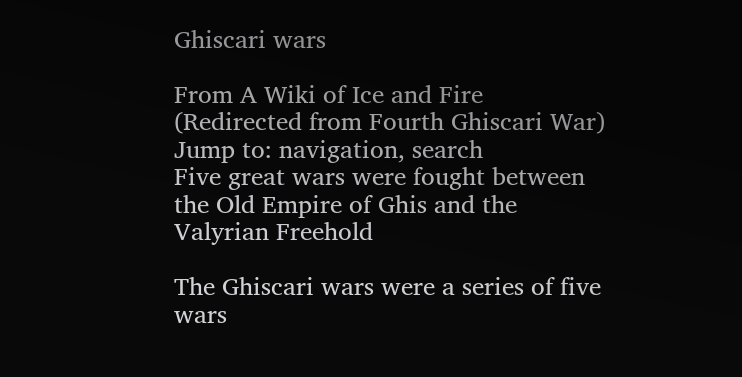Ghiscari wars

From A Wiki of Ice and Fire
(Redirected from Fourth Ghiscari War)
Jump to: navigation, search
Five great wars were fought between the Old Empire of Ghis and the Valyrian Freehold

The Ghiscari wars were a series of five wars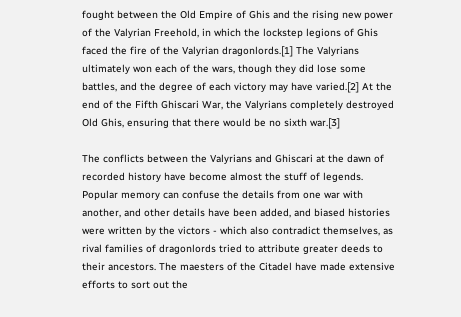fought between the Old Empire of Ghis and the rising new power of the Valyrian Freehold, in which the lockstep legions of Ghis faced the fire of the Valyrian dragonlords.[1] The Valyrians ultimately won each of the wars, though they did lose some battles, and the degree of each victory may have varied.[2] At the end of the Fifth Ghiscari War, the Valyrians completely destroyed Old Ghis, ensuring that there would be no sixth war.[3]

The conflicts between the Valyrians and Ghiscari at the dawn of recorded history have become almost the stuff of legends. Popular memory can confuse the details from one war with another, and other details have been added, and biased histories were written by the victors - which also contradict themselves, as rival families of dragonlords tried to attribute greater deeds to their ancestors. The maesters of the Citadel have made extensive efforts to sort out the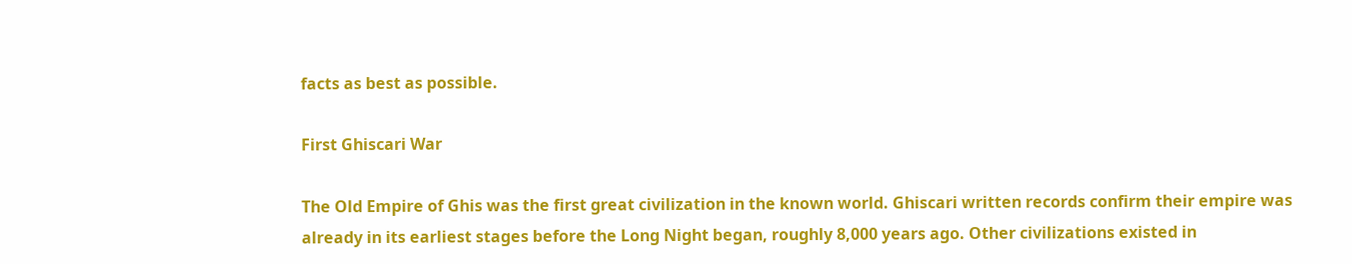facts as best as possible.

First Ghiscari War

The Old Empire of Ghis was the first great civilization in the known world. Ghiscari written records confirm their empire was already in its earliest stages before the Long Night began, roughly 8,000 years ago. Other civilizations existed in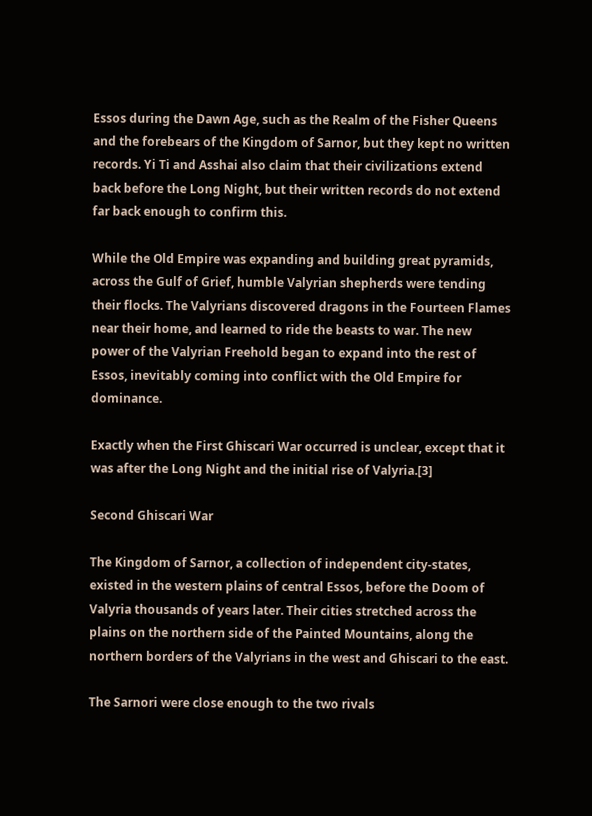Essos during the Dawn Age, such as the Realm of the Fisher Queens and the forebears of the Kingdom of Sarnor, but they kept no written records. Yi Ti and Asshai also claim that their civilizations extend back before the Long Night, but their written records do not extend far back enough to confirm this.

While the Old Empire was expanding and building great pyramids, across the Gulf of Grief, humble Valyrian shepherds were tending their flocks. The Valyrians discovered dragons in the Fourteen Flames near their home, and learned to ride the beasts to war. The new power of the Valyrian Freehold began to expand into the rest of Essos, inevitably coming into conflict with the Old Empire for dominance.

Exactly when the First Ghiscari War occurred is unclear, except that it was after the Long Night and the initial rise of Valyria.[3]

Second Ghiscari War

The Kingdom of Sarnor, a collection of independent city-states, existed in the western plains of central Essos, before the Doom of Valyria thousands of years later. Their cities stretched across the plains on the northern side of the Painted Mountains, along the northern borders of the Valyrians in the west and Ghiscari to the east.

The Sarnori were close enough to the two rivals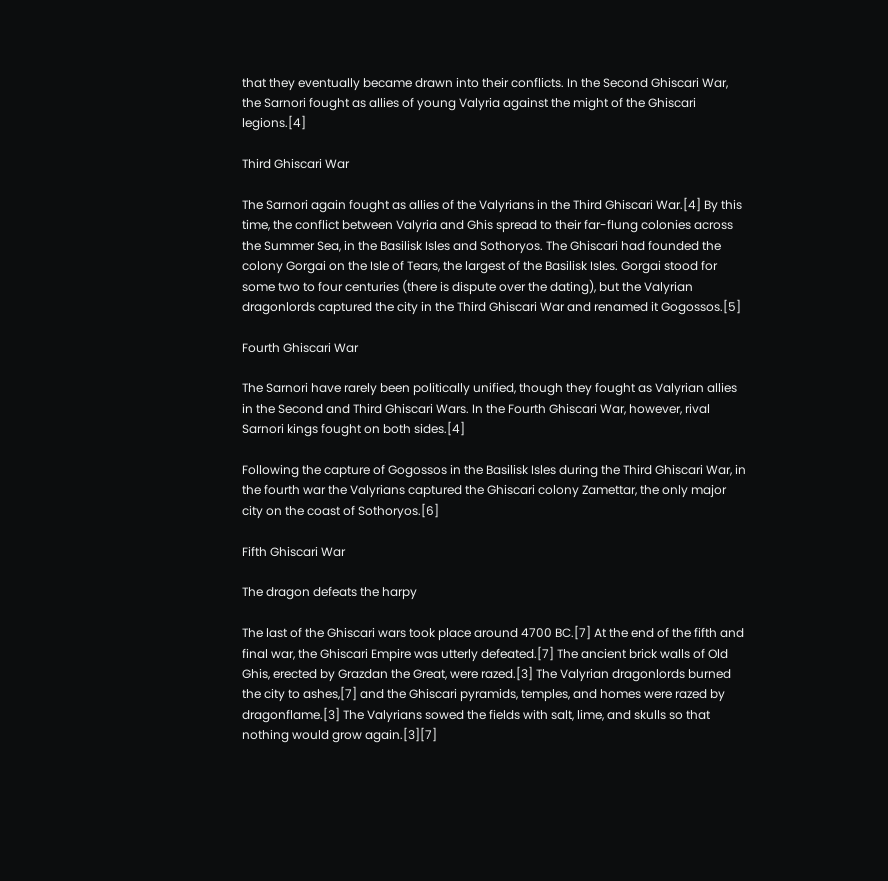that they eventually became drawn into their conflicts. In the Second Ghiscari War, the Sarnori fought as allies of young Valyria against the might of the Ghiscari legions.[4]

Third Ghiscari War

The Sarnori again fought as allies of the Valyrians in the Third Ghiscari War.[4] By this time, the conflict between Valyria and Ghis spread to their far-flung colonies across the Summer Sea, in the Basilisk Isles and Sothoryos. The Ghiscari had founded the colony Gorgai on the Isle of Tears, the largest of the Basilisk Isles. Gorgai stood for some two to four centuries (there is dispute over the dating), but the Valyrian dragonlords captured the city in the Third Ghiscari War and renamed it Gogossos.[5]

Fourth Ghiscari War

The Sarnori have rarely been politically unified, though they fought as Valyrian allies in the Second and Third Ghiscari Wars. In the Fourth Ghiscari War, however, rival Sarnori kings fought on both sides.[4]

Following the capture of Gogossos in the Basilisk Isles during the Third Ghiscari War, in the fourth war the Valyrians captured the Ghiscari colony Zamettar, the only major city on the coast of Sothoryos.[6]

Fifth Ghiscari War

The dragon defeats the harpy

The last of the Ghiscari wars took place around 4700 BC.[7] At the end of the fifth and final war, the Ghiscari Empire was utterly defeated.[7] The ancient brick walls of Old Ghis, erected by Grazdan the Great, were razed.[3] The Valyrian dragonlords burned the city to ashes,[7] and the Ghiscari pyramids, temples, and homes were razed by dragonflame.[3] The Valyrians sowed the fields with salt, lime, and skulls so that nothing would grow again.[3][7]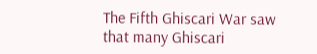The Fifth Ghiscari War saw that many Ghiscari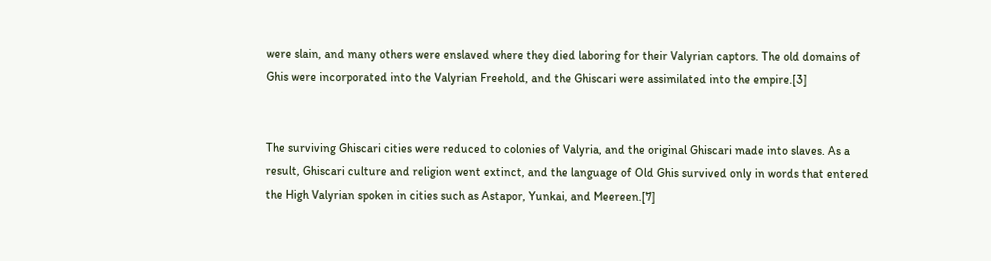were slain, and many others were enslaved where they died laboring for their Valyrian captors. The old domains of Ghis were incorporated into the Valyrian Freehold, and the Ghiscari were assimilated into the empire.[3]


The surviving Ghiscari cities were reduced to colonies of Valyria, and the original Ghiscari made into slaves. As a result, Ghiscari culture and religion went extinct, and the language of Old Ghis survived only in words that entered the High Valyrian spoken in cities such as Astapor, Yunkai, and Meereen.[7]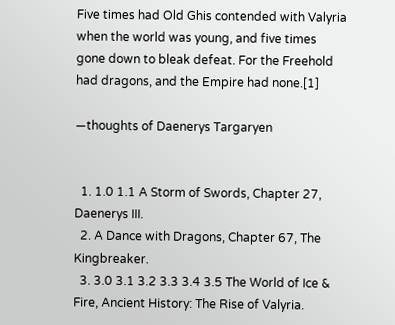Five times had Old Ghis contended with Valyria when the world was young, and five times gone down to bleak defeat. For the Freehold had dragons, and the Empire had none.[1]

—thoughts of Daenerys Targaryen


  1. 1.0 1.1 A Storm of Swords, Chapter 27, Daenerys III.
  2. A Dance with Dragons, Chapter 67, The Kingbreaker.
  3. 3.0 3.1 3.2 3.3 3.4 3.5 The World of Ice & Fire, Ancient History: The Rise of Valyria.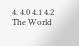4. 4.0 4.1 4.2 The World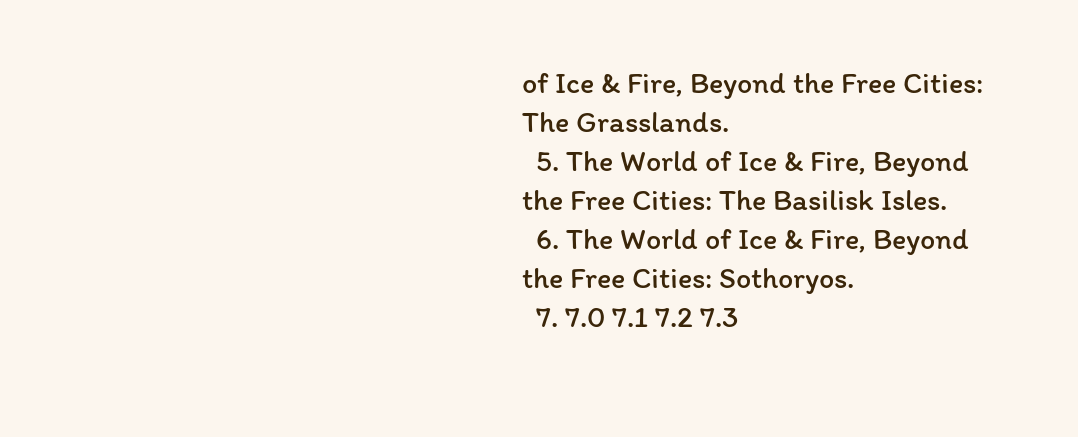of Ice & Fire, Beyond the Free Cities: The Grasslands.
  5. The World of Ice & Fire, Beyond the Free Cities: The Basilisk Isles.
  6. The World of Ice & Fire, Beyond the Free Cities: Sothoryos.
  7. 7.0 7.1 7.2 7.3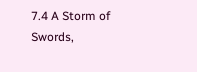7.4 A Storm of Swords,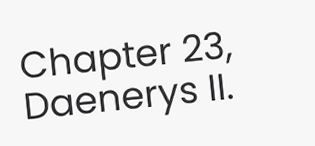Chapter 23, Daenerys II.